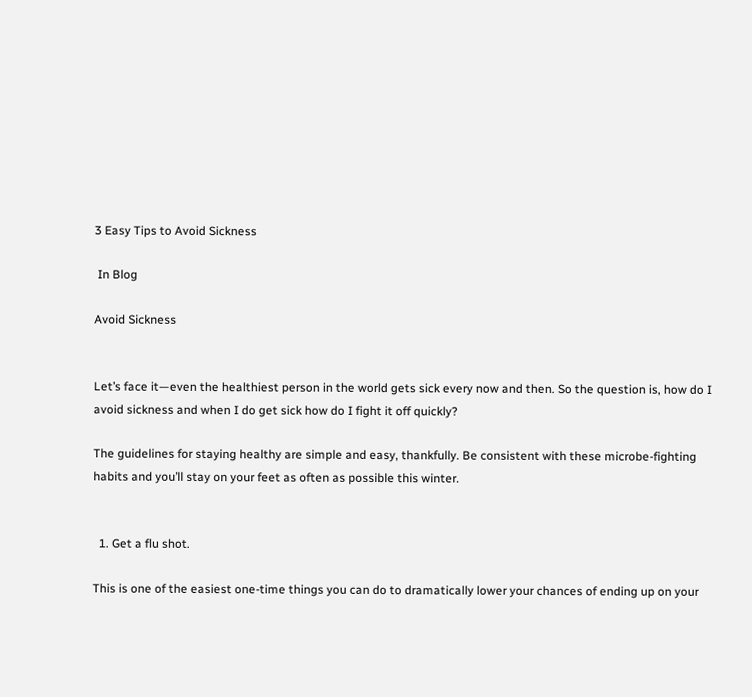3 Easy Tips to Avoid Sickness

 In Blog

Avoid Sickness


Let’s face it—even the healthiest person in the world gets sick every now and then. So the question is, how do I avoid sickness and when I do get sick how do I fight it off quickly?

The guidelines for staying healthy are simple and easy, thankfully. Be consistent with these microbe-fighting habits and you’ll stay on your feet as often as possible this winter.


  1. Get a flu shot.

This is one of the easiest one-time things you can do to dramatically lower your chances of ending up on your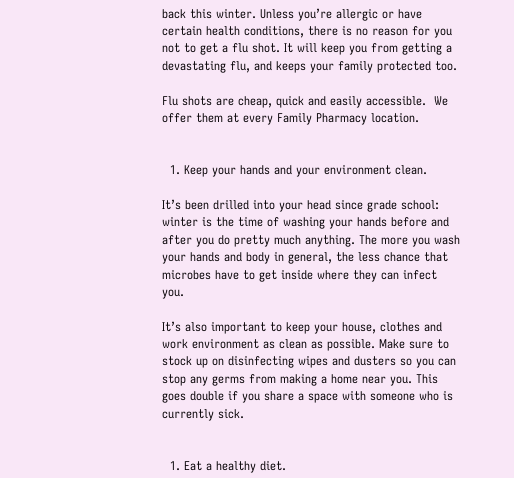back this winter. Unless you’re allergic or have certain health conditions, there is no reason for you not to get a flu shot. It will keep you from getting a devastating flu, and keeps your family protected too.

Flu shots are cheap, quick and easily accessible.  We offer them at every Family Pharmacy location.


  1. Keep your hands and your environment clean.

It’s been drilled into your head since grade school: winter is the time of washing your hands before and after you do pretty much anything. The more you wash your hands and body in general, the less chance that microbes have to get inside where they can infect you.

It’s also important to keep your house, clothes and work environment as clean as possible. Make sure to stock up on disinfecting wipes and dusters so you can stop any germs from making a home near you. This goes double if you share a space with someone who is currently sick.


  1. Eat a healthy diet.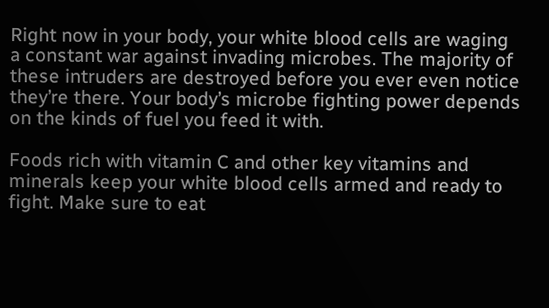Right now in your body, your white blood cells are waging a constant war against invading microbes. The majority of these intruders are destroyed before you ever even notice they’re there. Your body’s microbe fighting power depends on the kinds of fuel you feed it with.

Foods rich with vitamin C and other key vitamins and minerals keep your white blood cells armed and ready to fight. Make sure to eat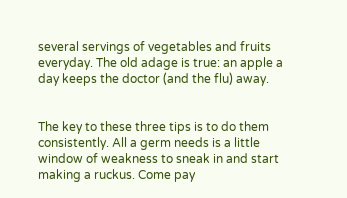several servings of vegetables and fruits everyday. The old adage is true: an apple a day keeps the doctor (and the flu) away.


The key to these three tips is to do them consistently. All a germ needs is a little window of weakness to sneak in and start making a ruckus. Come pay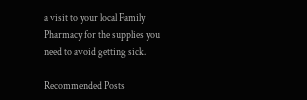a visit to your local Family  Pharmacy for the supplies you need to avoid getting sick.

Recommended Posts